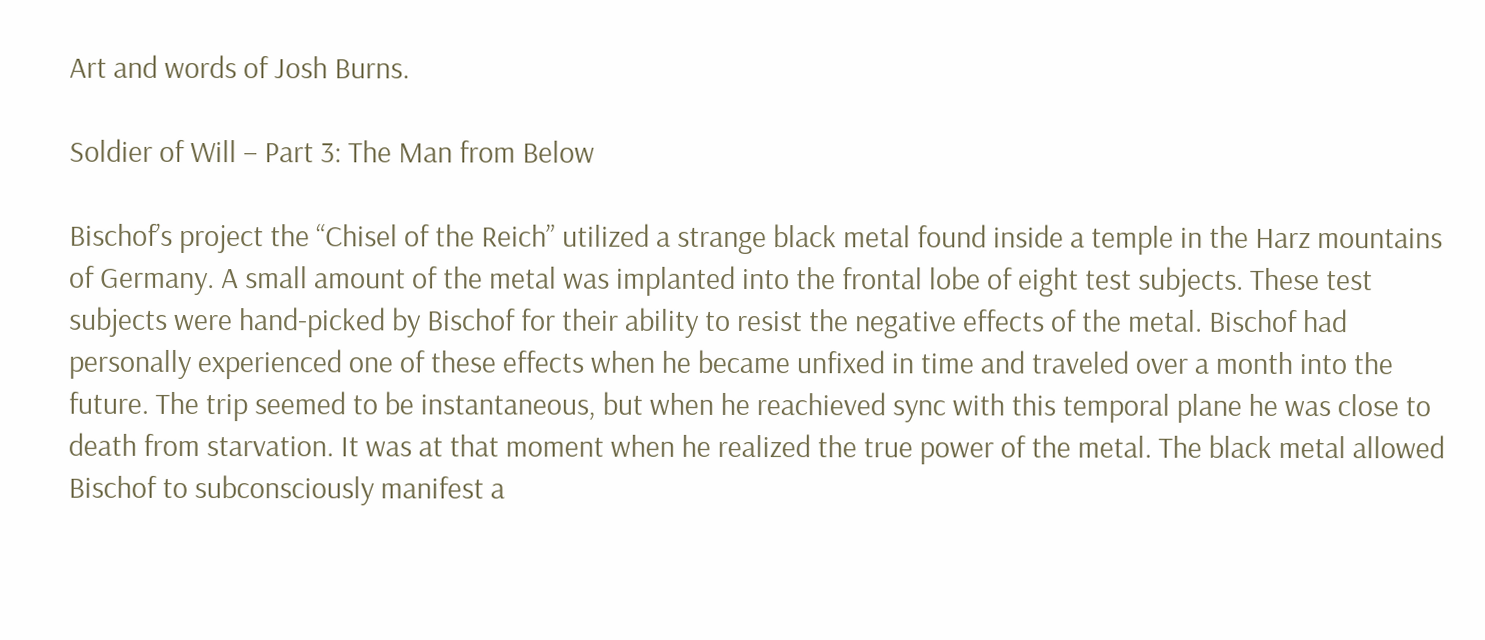Art and words of Josh Burns.

Soldier of Will – Part 3: The Man from Below

Bischof’s project the “Chisel of the Reich” utilized a strange black metal found inside a temple in the Harz mountains of Germany. A small amount of the metal was implanted into the frontal lobe of eight test subjects. These test subjects were hand-picked by Bischof for their ability to resist the negative effects of the metal. Bischof had personally experienced one of these effects when he became unfixed in time and traveled over a month into the future. The trip seemed to be instantaneous, but when he reachieved sync with this temporal plane he was close to death from starvation. It was at that moment when he realized the true power of the metal. The black metal allowed Bischof to subconsciously manifest a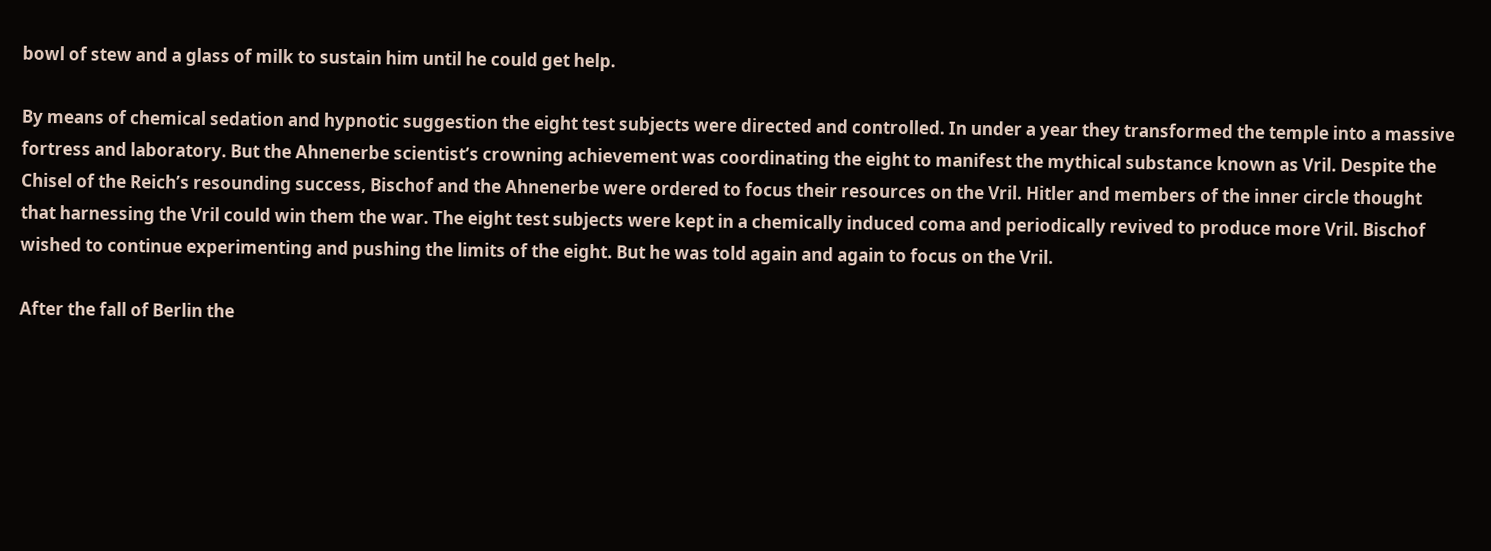bowl of stew and a glass of milk to sustain him until he could get help.

By means of chemical sedation and hypnotic suggestion the eight test subjects were directed and controlled. In under a year they transformed the temple into a massive fortress and laboratory. But the Ahnenerbe scientist’s crowning achievement was coordinating the eight to manifest the mythical substance known as Vril. Despite the Chisel of the Reich’s resounding success, Bischof and the Ahnenerbe were ordered to focus their resources on the Vril. Hitler and members of the inner circle thought that harnessing the Vril could win them the war. The eight test subjects were kept in a chemically induced coma and periodically revived to produce more Vril. Bischof wished to continue experimenting and pushing the limits of the eight. But he was told again and again to focus on the Vril.

After the fall of Berlin the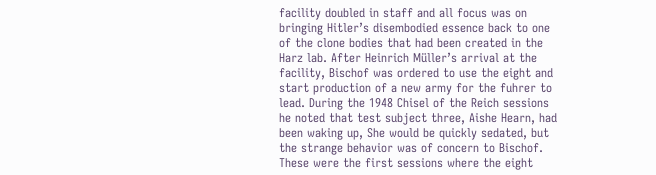facility doubled in staff and all focus was on bringing Hitler’s disembodied essence back to one of the clone bodies that had been created in the Harz lab. After Heinrich Müller’s arrival at the facility, Bischof was ordered to use the eight and start production of a new army for the fuhrer to lead. During the 1948 Chisel of the Reich sessions he noted that test subject three, Aishe Hearn, had been waking up, She would be quickly sedated, but the strange behavior was of concern to Bischof. These were the first sessions where the eight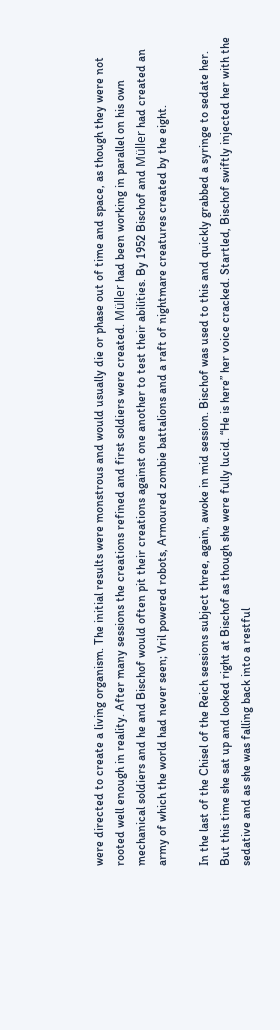were directed to create a living organism. The initial results were monstrous and would usually die or phase out of time and space, as though they were not rooted well enough in reality. After many sessions the creations refined and first soldiers were created. Müller had been working in parallel on his own mechanical soldiers and he and Bischof would often pit their creations against one another to test their abilities. By 1952 Bischof and Müller had created an army of which the world had never seen; Vril powered robots, Armoured zombie battalions and a raft of nightmare creatures created by the eight.

In the last of the Chisel of the Reich sessions subject three, again, awoke in mid session. Bischof was used to this and quickly grabbed a syringe to sedate her. But this time she sat up and looked right at Bischof as though she were fully lucid. “He is here” her voice cracked. Startled, Bischof swiftly injected her with the sedative and as she was falling back into a restful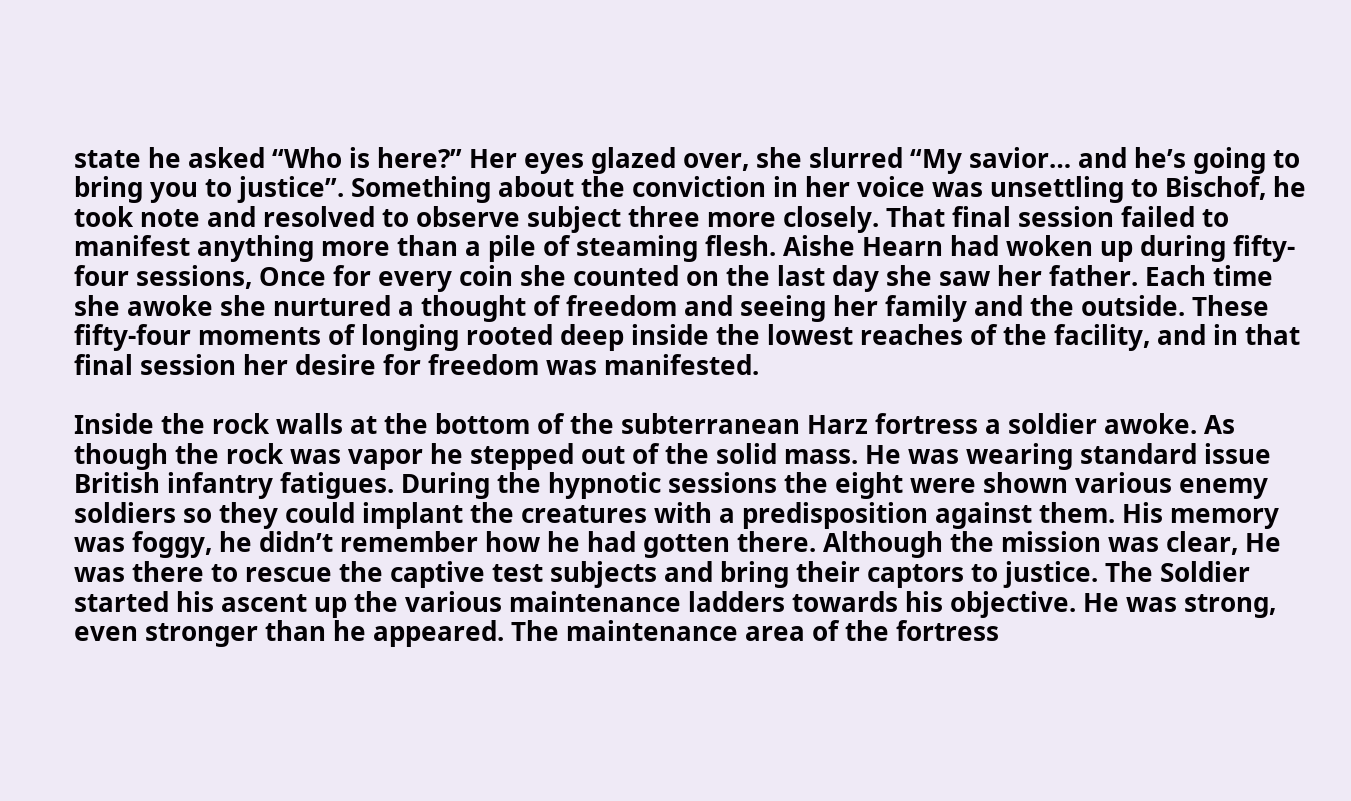state he asked “Who is here?” Her eyes glazed over, she slurred “My savior… and he’s going to bring you to justice”. Something about the conviction in her voice was unsettling to Bischof, he took note and resolved to observe subject three more closely. That final session failed to manifest anything more than a pile of steaming flesh. Aishe Hearn had woken up during fifty-four sessions, Once for every coin she counted on the last day she saw her father. Each time she awoke she nurtured a thought of freedom and seeing her family and the outside. These fifty-four moments of longing rooted deep inside the lowest reaches of the facility, and in that final session her desire for freedom was manifested.

Inside the rock walls at the bottom of the subterranean Harz fortress a soldier awoke. As though the rock was vapor he stepped out of the solid mass. He was wearing standard issue British infantry fatigues. During the hypnotic sessions the eight were shown various enemy soldiers so they could implant the creatures with a predisposition against them. His memory was foggy, he didn’t remember how he had gotten there. Although the mission was clear, He was there to rescue the captive test subjects and bring their captors to justice. The Soldier started his ascent up the various maintenance ladders towards his objective. He was strong, even stronger than he appeared. The maintenance area of the fortress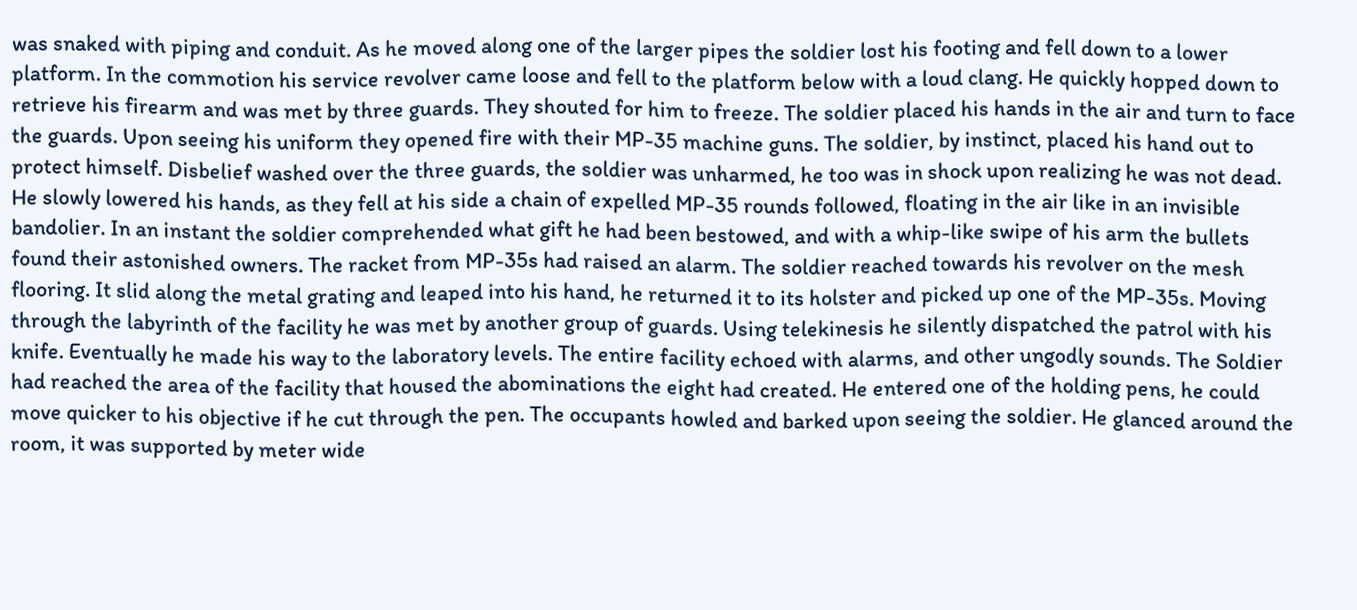was snaked with piping and conduit. As he moved along one of the larger pipes the soldier lost his footing and fell down to a lower platform. In the commotion his service revolver came loose and fell to the platform below with a loud clang. He quickly hopped down to retrieve his firearm and was met by three guards. They shouted for him to freeze. The soldier placed his hands in the air and turn to face the guards. Upon seeing his uniform they opened fire with their MP-35 machine guns. The soldier, by instinct, placed his hand out to protect himself. Disbelief washed over the three guards, the soldier was unharmed, he too was in shock upon realizing he was not dead. He slowly lowered his hands, as they fell at his side a chain of expelled MP-35 rounds followed, floating in the air like in an invisible bandolier. In an instant the soldier comprehended what gift he had been bestowed, and with a whip-like swipe of his arm the bullets found their astonished owners. The racket from MP-35s had raised an alarm. The soldier reached towards his revolver on the mesh flooring. It slid along the metal grating and leaped into his hand, he returned it to its holster and picked up one of the MP-35s. Moving through the labyrinth of the facility he was met by another group of guards. Using telekinesis he silently dispatched the patrol with his knife. Eventually he made his way to the laboratory levels. The entire facility echoed with alarms, and other ungodly sounds. The Soldier had reached the area of the facility that housed the abominations the eight had created. He entered one of the holding pens, he could move quicker to his objective if he cut through the pen. The occupants howled and barked upon seeing the soldier. He glanced around the room, it was supported by meter wide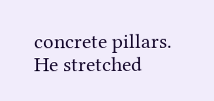concrete pillars. He stretched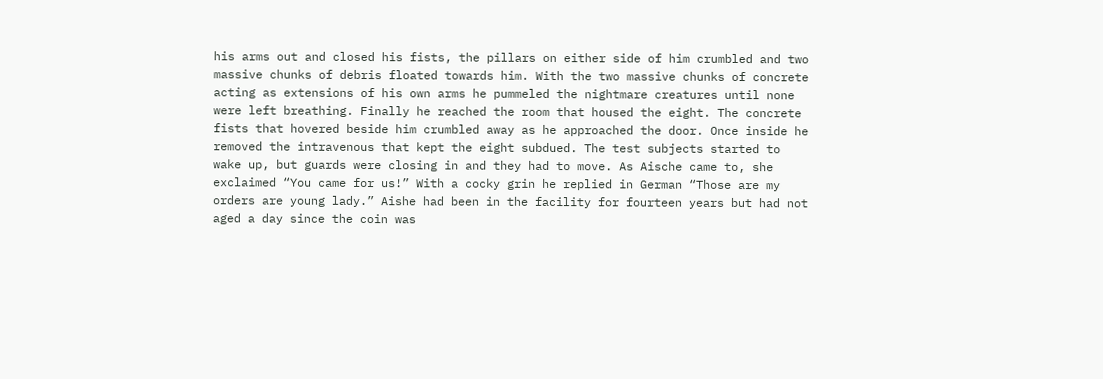his arms out and closed his fists, the pillars on either side of him crumbled and two massive chunks of debris floated towards him. With the two massive chunks of concrete acting as extensions of his own arms he pummeled the nightmare creatures until none were left breathing. Finally he reached the room that housed the eight. The concrete fists that hovered beside him crumbled away as he approached the door. Once inside he removed the intravenous that kept the eight subdued. The test subjects started to wake up, but guards were closing in and they had to move. As Aische came to, she exclaimed “You came for us!” With a cocky grin he replied in German “Those are my orders are young lady.” Aishe had been in the facility for fourteen years but had not aged a day since the coin was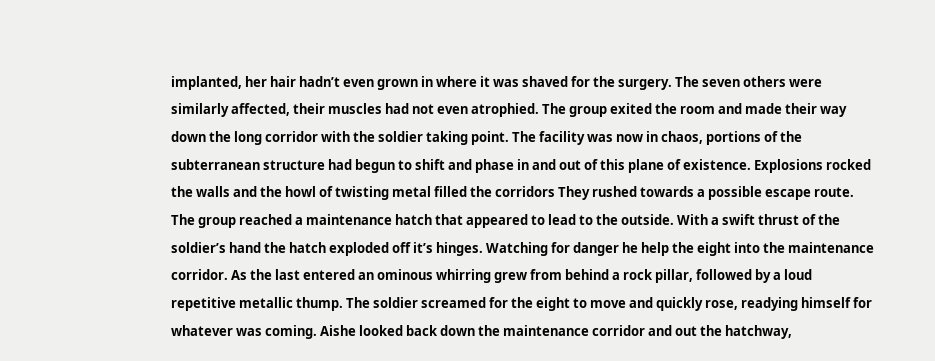implanted, her hair hadn’t even grown in where it was shaved for the surgery. The seven others were similarly affected, their muscles had not even atrophied. The group exited the room and made their way down the long corridor with the soldier taking point. The facility was now in chaos, portions of the subterranean structure had begun to shift and phase in and out of this plane of existence. Explosions rocked the walls and the howl of twisting metal filled the corridors They rushed towards a possible escape route. The group reached a maintenance hatch that appeared to lead to the outside. With a swift thrust of the soldier’s hand the hatch exploded off it’s hinges. Watching for danger he help the eight into the maintenance corridor. As the last entered an ominous whirring grew from behind a rock pillar, followed by a loud repetitive metallic thump. The soldier screamed for the eight to move and quickly rose, readying himself for whatever was coming. Aishe looked back down the maintenance corridor and out the hatchway,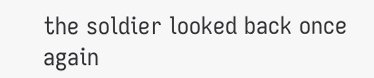the soldier looked back once again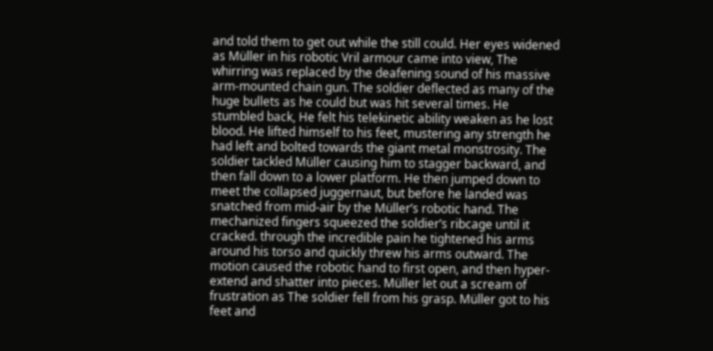and told them to get out while the still could. Her eyes widened as Müller in his robotic Vril armour came into view, The whirring was replaced by the deafening sound of his massive arm-mounted chain gun. The soldier deflected as many of the huge bullets as he could but was hit several times. He stumbled back, He felt his telekinetic ability weaken as he lost blood. He lifted himself to his feet, mustering any strength he had left and bolted towards the giant metal monstrosity. The soldier tackled Müller causing him to stagger backward, and then fall down to a lower platform. He then jumped down to meet the collapsed juggernaut, but before he landed was snatched from mid-air by the Müller’s robotic hand. The mechanized fingers squeezed the soldier’s ribcage until it cracked. through the incredible pain he tightened his arms around his torso and quickly threw his arms outward. The motion caused the robotic hand to first open, and then hyper-extend and shatter into pieces. Müller let out a scream of frustration as The soldier fell from his grasp. Müller got to his feet and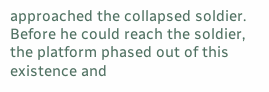approached the collapsed soldier. Before he could reach the soldier, the platform phased out of this existence and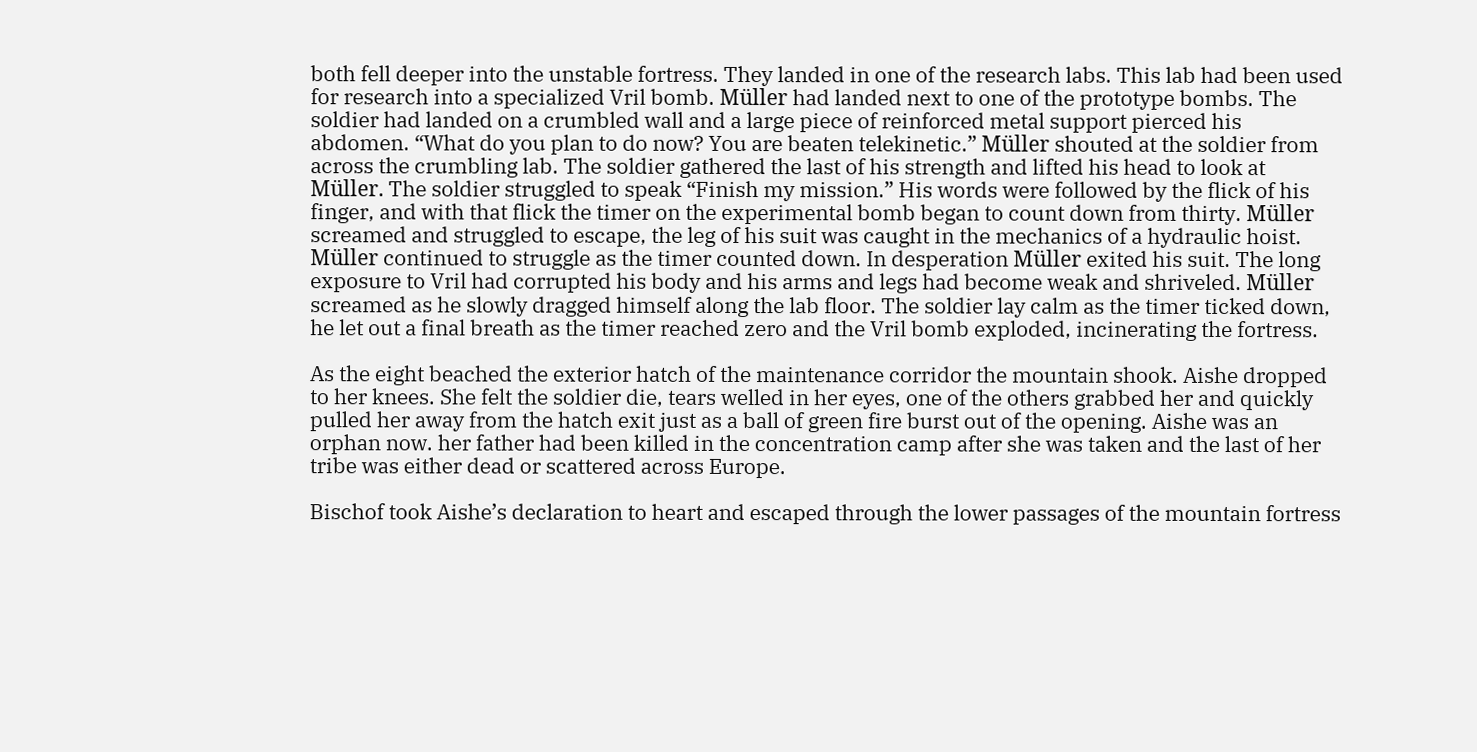both fell deeper into the unstable fortress. They landed in one of the research labs. This lab had been used for research into a specialized Vril bomb. Müller had landed next to one of the prototype bombs. The soldier had landed on a crumbled wall and a large piece of reinforced metal support pierced his abdomen. “What do you plan to do now? You are beaten telekinetic.” Müller shouted at the soldier from across the crumbling lab. The soldier gathered the last of his strength and lifted his head to look at Müller. The soldier struggled to speak “Finish my mission.” His words were followed by the flick of his finger, and with that flick the timer on the experimental bomb began to count down from thirty. Müller screamed and struggled to escape, the leg of his suit was caught in the mechanics of a hydraulic hoist. Müller continued to struggle as the timer counted down. In desperation Müller exited his suit. The long exposure to Vril had corrupted his body and his arms and legs had become weak and shriveled. Müller screamed as he slowly dragged himself along the lab floor. The soldier lay calm as the timer ticked down, he let out a final breath as the timer reached zero and the Vril bomb exploded, incinerating the fortress.

As the eight beached the exterior hatch of the maintenance corridor the mountain shook. Aishe dropped to her knees. She felt the soldier die, tears welled in her eyes, one of the others grabbed her and quickly pulled her away from the hatch exit just as a ball of green fire burst out of the opening. Aishe was an orphan now. her father had been killed in the concentration camp after she was taken and the last of her tribe was either dead or scattered across Europe.

Bischof took Aishe’s declaration to heart and escaped through the lower passages of the mountain fortress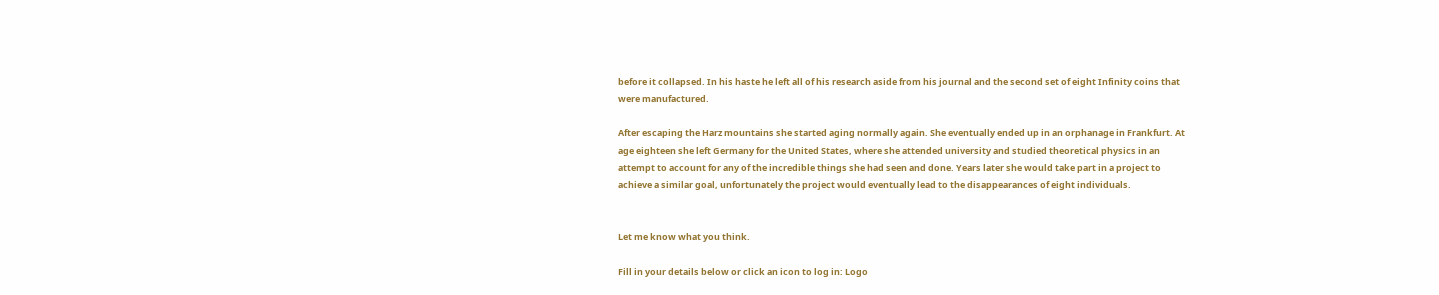before it collapsed. In his haste he left all of his research aside from his journal and the second set of eight Infinity coins that were manufactured.

After escaping the Harz mountains she started aging normally again. She eventually ended up in an orphanage in Frankfurt. At age eighteen she left Germany for the United States, where she attended university and studied theoretical physics in an attempt to account for any of the incredible things she had seen and done. Years later she would take part in a project to achieve a similar goal, unfortunately the project would eventually lead to the disappearances of eight individuals.


Let me know what you think.

Fill in your details below or click an icon to log in: Logo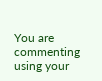You are commenting using your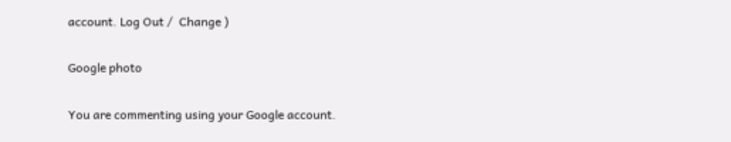account. Log Out /  Change )

Google photo

You are commenting using your Google account.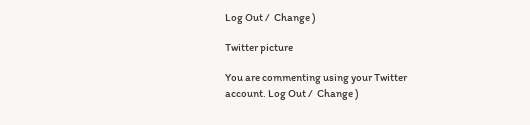Log Out /  Change )

Twitter picture

You are commenting using your Twitter account. Log Out /  Change )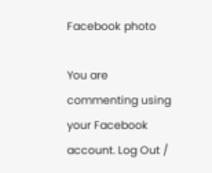Facebook photo

You are commenting using your Facebook account. Log Out /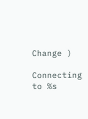Change )

Connecting to %s